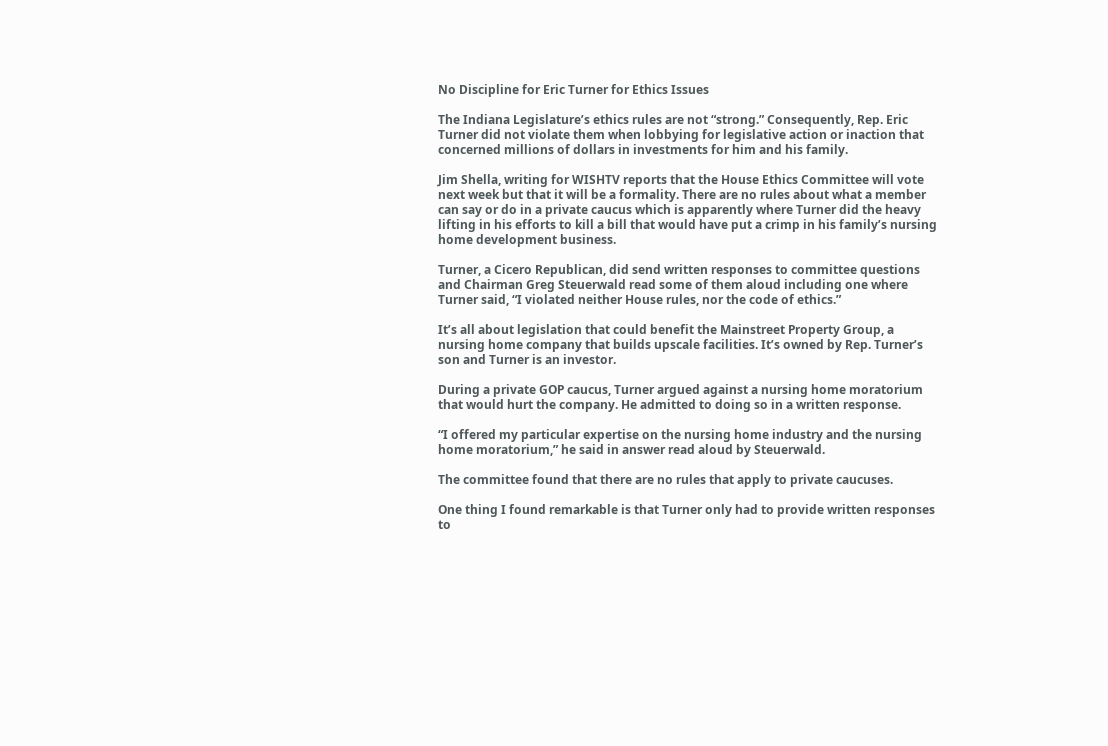No Discipline for Eric Turner for Ethics Issues

The Indiana Legislature’s ethics rules are not “strong.” Consequently, Rep. Eric Turner did not violate them when lobbying for legislative action or inaction that concerned millions of dollars in investments for him and his family.

Jim Shella, writing for WISHTV reports that the House Ethics Committee will vote next week but that it will be a formality. There are no rules about what a member can say or do in a private caucus which is apparently where Turner did the heavy lifting in his efforts to kill a bill that would have put a crimp in his family’s nursing home development business.

Turner, a Cicero Republican, did send written responses to committee questions and Chairman Greg Steuerwald read some of them aloud including one where Turner said, “I violated neither House rules, nor the code of ethics.”

It’s all about legislation that could benefit the Mainstreet Property Group, a nursing home company that builds upscale facilities. It’s owned by Rep. Turner’s son and Turner is an investor.

During a private GOP caucus, Turner argued against a nursing home moratorium that would hurt the company. He admitted to doing so in a written response.

“I offered my particular expertise on the nursing home industry and the nursing home moratorium,” he said in answer read aloud by Steuerwald.

The committee found that there are no rules that apply to private caucuses.

One thing I found remarkable is that Turner only had to provide written responses to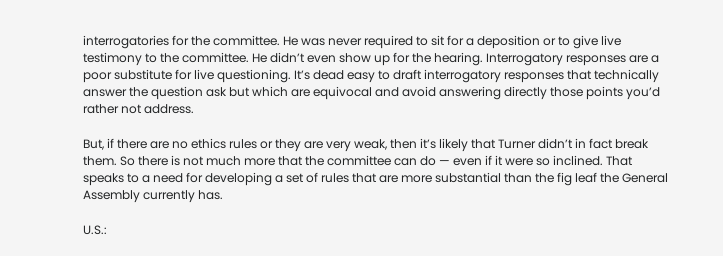interrogatories for the committee. He was never required to sit for a deposition or to give live testimony to the committee. He didn’t even show up for the hearing. Interrogatory responses are a poor substitute for live questioning. It’s dead easy to draft interrogatory responses that technically answer the question ask but which are equivocal and avoid answering directly those points you’d rather not address.

But, if there are no ethics rules or they are very weak, then it’s likely that Turner didn’t in fact break them. So there is not much more that the committee can do — even if it were so inclined. That speaks to a need for developing a set of rules that are more substantial than the fig leaf the General Assembly currently has.

U.S.: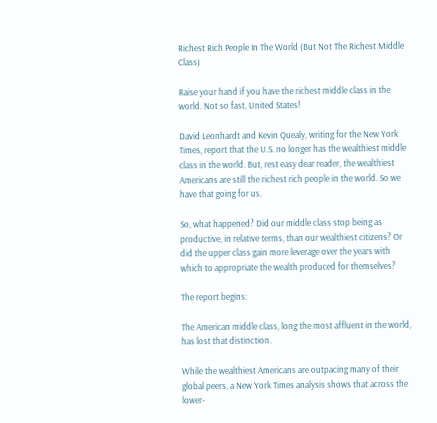Richest Rich People In The World (But Not The Richest Middle Class)

Raise your hand if you have the richest middle class in the world. Not so fast, United States!

David Leonhardt and Kevin Quealy, writing for the New York Times, report that the U.S. no longer has the wealthiest middle class in the world. But, rest easy dear reader, the wealthiest Americans are still the richest rich people in the world. So we have that going for us.

So, what happened? Did our middle class stop being as productive, in relative terms, than our wealthiest citizens? Or did the upper class gain more leverage over the years with which to appropriate the wealth produced for themselves?

The report begins:

The American middle class, long the most affluent in the world, has lost that distinction.

While the wealthiest Americans are outpacing many of their global peers, a New York Times analysis shows that across the lower-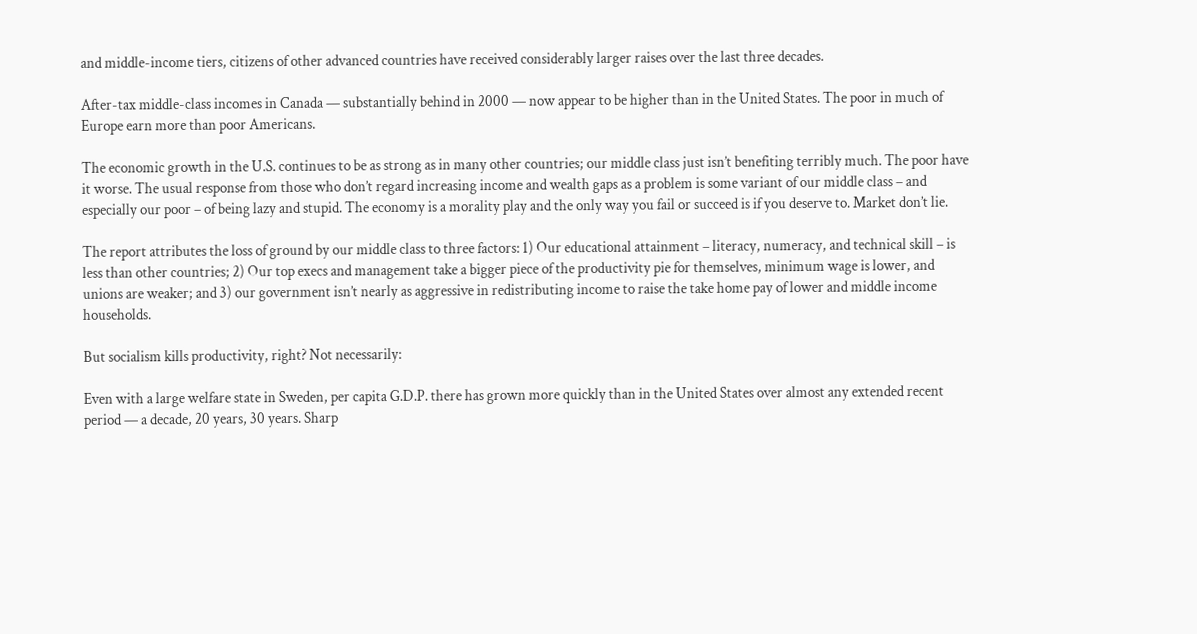and middle-income tiers, citizens of other advanced countries have received considerably larger raises over the last three decades.

After-tax middle-class incomes in Canada — substantially behind in 2000 — now appear to be higher than in the United States. The poor in much of Europe earn more than poor Americans.

The economic growth in the U.S. continues to be as strong as in many other countries; our middle class just isn’t benefiting terribly much. The poor have it worse. The usual response from those who don’t regard increasing income and wealth gaps as a problem is some variant of our middle class – and especially our poor – of being lazy and stupid. The economy is a morality play and the only way you fail or succeed is if you deserve to. Market don’t lie.

The report attributes the loss of ground by our middle class to three factors: 1) Our educational attainment – literacy, numeracy, and technical skill – is less than other countries; 2) Our top execs and management take a bigger piece of the productivity pie for themselves, minimum wage is lower, and unions are weaker; and 3) our government isn’t nearly as aggressive in redistributing income to raise the take home pay of lower and middle income households.

But socialism kills productivity, right? Not necessarily:

Even with a large welfare state in Sweden, per capita G.D.P. there has grown more quickly than in the United States over almost any extended recent period — a decade, 20 years, 30 years. Sharp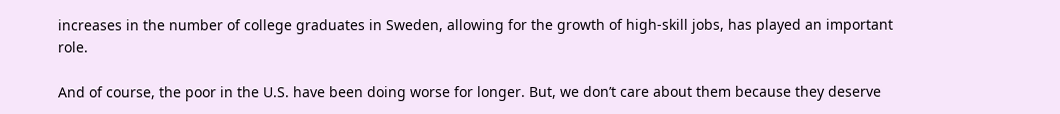increases in the number of college graduates in Sweden, allowing for the growth of high-skill jobs, has played an important role.

And of course, the poor in the U.S. have been doing worse for longer. But, we don’t care about them because they deserve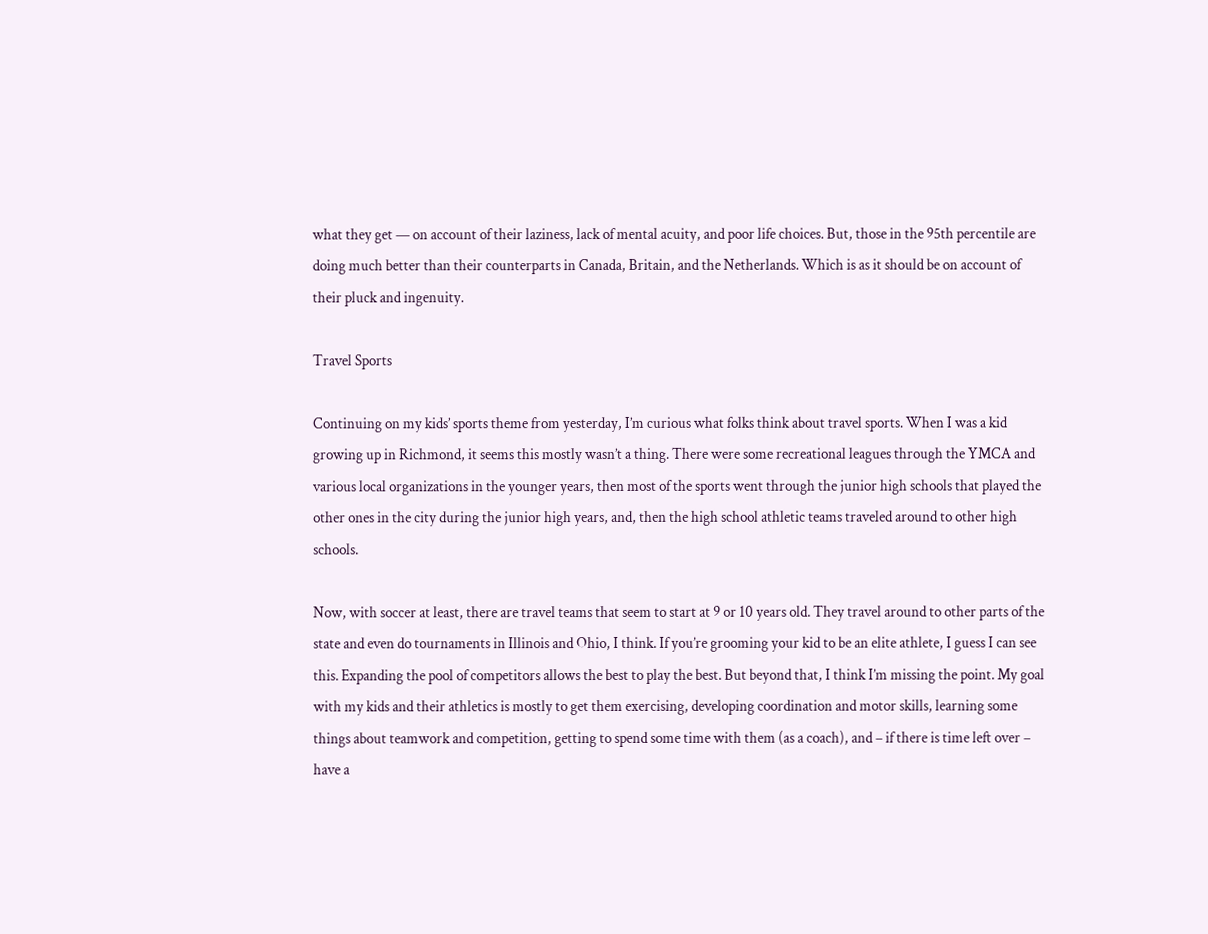what they get — on account of their laziness, lack of mental acuity, and poor life choices. But, those in the 95th percentile are doing much better than their counterparts in Canada, Britain, and the Netherlands. Which is as it should be on account of their pluck and ingenuity.

Travel Sports

Continuing on my kids’ sports theme from yesterday, I’m curious what folks think about travel sports. When I was a kid growing up in Richmond, it seems this mostly wasn’t a thing. There were some recreational leagues through the YMCA and various local organizations in the younger years, then most of the sports went through the junior high schools that played the other ones in the city during the junior high years, and, then the high school athletic teams traveled around to other high schools.

Now, with soccer at least, there are travel teams that seem to start at 9 or 10 years old. They travel around to other parts of the state and even do tournaments in Illinois and Ohio, I think. If you’re grooming your kid to be an elite athlete, I guess I can see this. Expanding the pool of competitors allows the best to play the best. But beyond that, I think I’m missing the point. My goal with my kids and their athletics is mostly to get them exercising, developing coordination and motor skills, learning some things about teamwork and competition, getting to spend some time with them (as a coach), and – if there is time left over – have a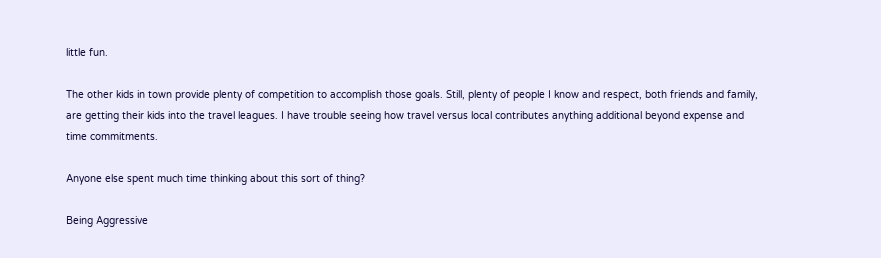little fun.

The other kids in town provide plenty of competition to accomplish those goals. Still, plenty of people I know and respect, both friends and family, are getting their kids into the travel leagues. I have trouble seeing how travel versus local contributes anything additional beyond expense and time commitments.

Anyone else spent much time thinking about this sort of thing?

Being Aggressive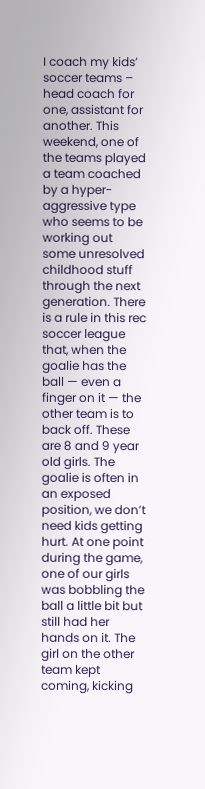I coach my kids’ soccer teams – head coach for one, assistant for another. This weekend, one of the teams played a team coached by a hyper-aggressive type who seems to be working out some unresolved childhood stuff through the next generation. There is a rule in this rec soccer league that, when the goalie has the ball — even a finger on it — the other team is to back off. These are 8 and 9 year old girls. The goalie is often in an exposed position, we don’t need kids getting hurt. At one point during the game, one of our girls was bobbling the ball a little bit but still had her hands on it. The girl on the other team kept coming, kicking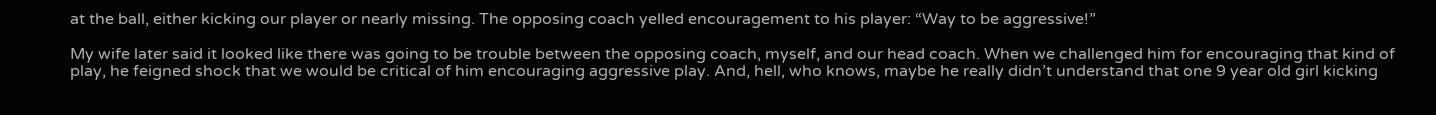at the ball, either kicking our player or nearly missing. The opposing coach yelled encouragement to his player: “Way to be aggressive!”

My wife later said it looked like there was going to be trouble between the opposing coach, myself, and our head coach. When we challenged him for encouraging that kind of play, he feigned shock that we would be critical of him encouraging aggressive play. And, hell, who knows, maybe he really didn’t understand that one 9 year old girl kicking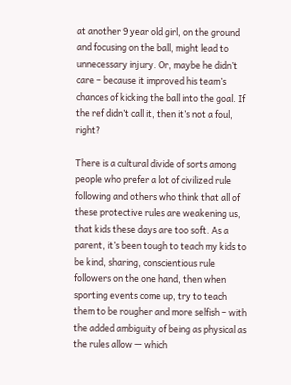at another 9 year old girl, on the ground and focusing on the ball, might lead to unnecessary injury. Or, maybe he didn’t care – because it improved his team’s chances of kicking the ball into the goal. If the ref didn’t call it, then it’s not a foul, right?

There is a cultural divide of sorts among people who prefer a lot of civilized rule following and others who think that all of these protective rules are weakening us, that kids these days are too soft. As a parent, it’s been tough to teach my kids to be kind, sharing, conscientious rule followers on the one hand, then when sporting events come up, try to teach them to be rougher and more selfish – with the added ambiguity of being as physical as the rules allow — which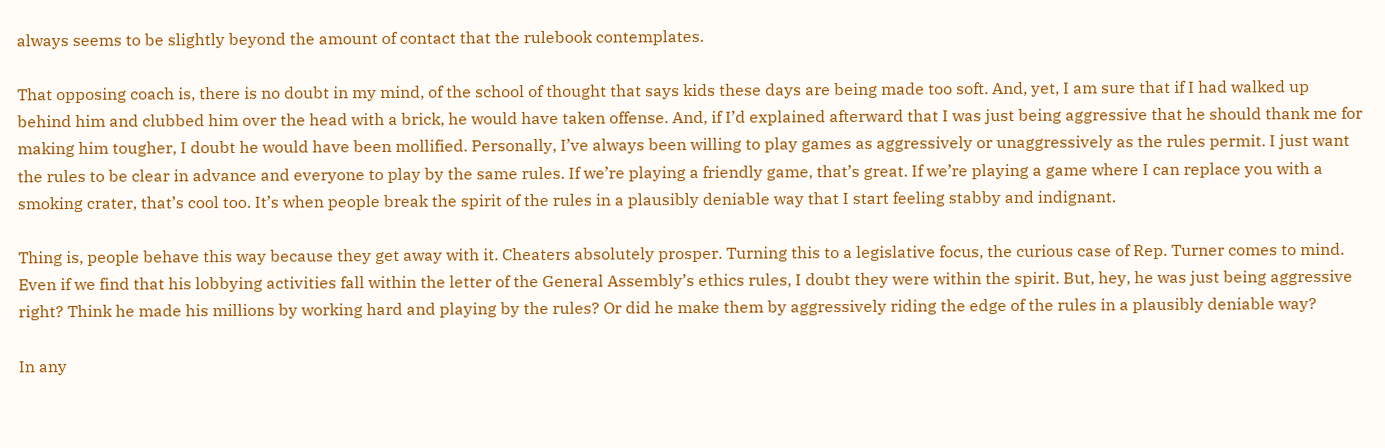always seems to be slightly beyond the amount of contact that the rulebook contemplates.

That opposing coach is, there is no doubt in my mind, of the school of thought that says kids these days are being made too soft. And, yet, I am sure that if I had walked up behind him and clubbed him over the head with a brick, he would have taken offense. And, if I’d explained afterward that I was just being aggressive that he should thank me for making him tougher, I doubt he would have been mollified. Personally, I’ve always been willing to play games as aggressively or unaggressively as the rules permit. I just want the rules to be clear in advance and everyone to play by the same rules. If we’re playing a friendly game, that’s great. If we’re playing a game where I can replace you with a smoking crater, that’s cool too. It’s when people break the spirit of the rules in a plausibly deniable way that I start feeling stabby and indignant.

Thing is, people behave this way because they get away with it. Cheaters absolutely prosper. Turning this to a legislative focus, the curious case of Rep. Turner comes to mind. Even if we find that his lobbying activities fall within the letter of the General Assembly’s ethics rules, I doubt they were within the spirit. But, hey, he was just being aggressive right? Think he made his millions by working hard and playing by the rules? Or did he make them by aggressively riding the edge of the rules in a plausibly deniable way?

In any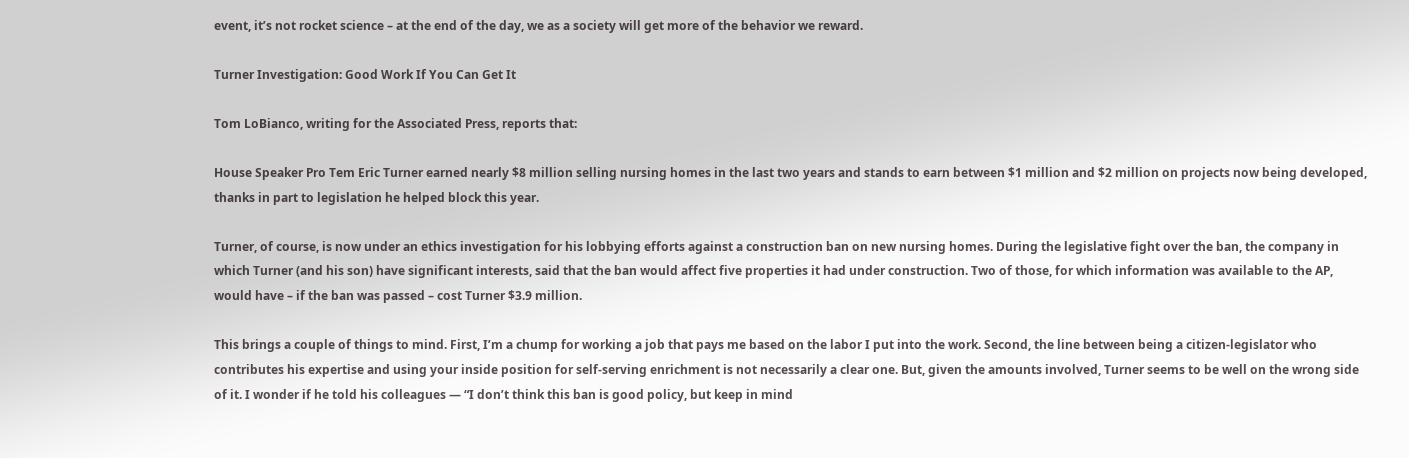event, it’s not rocket science – at the end of the day, we as a society will get more of the behavior we reward.

Turner Investigation: Good Work If You Can Get It

Tom LoBianco, writing for the Associated Press, reports that:

House Speaker Pro Tem Eric Turner earned nearly $8 million selling nursing homes in the last two years and stands to earn between $1 million and $2 million on projects now being developed, thanks in part to legislation he helped block this year.

Turner, of course, is now under an ethics investigation for his lobbying efforts against a construction ban on new nursing homes. During the legislative fight over the ban, the company in which Turner (and his son) have significant interests, said that the ban would affect five properties it had under construction. Two of those, for which information was available to the AP, would have – if the ban was passed – cost Turner $3.9 million.

This brings a couple of things to mind. First, I’m a chump for working a job that pays me based on the labor I put into the work. Second, the line between being a citizen-legislator who contributes his expertise and using your inside position for self-serving enrichment is not necessarily a clear one. But, given the amounts involved, Turner seems to be well on the wrong side of it. I wonder if he told his colleagues — “I don’t think this ban is good policy, but keep in mind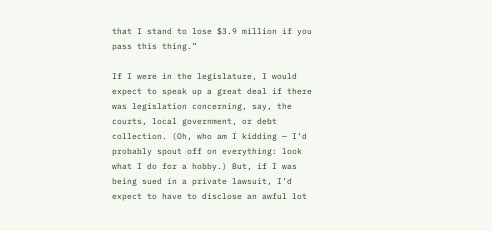that I stand to lose $3.9 million if you pass this thing.”

If I were in the legislature, I would expect to speak up a great deal if there was legislation concerning, say, the courts, local government, or debt collection. (Oh, who am I kidding — I’d probably spout off on everything: look what I do for a hobby.) But, if I was being sued in a private lawsuit, I’d expect to have to disclose an awful lot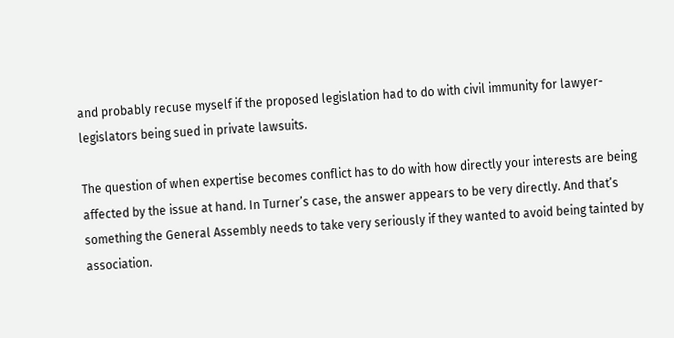and probably recuse myself if the proposed legislation had to do with civil immunity for lawyer-legislators being sued in private lawsuits.

The question of when expertise becomes conflict has to do with how directly your interests are being affected by the issue at hand. In Turner’s case, the answer appears to be very directly. And that’s something the General Assembly needs to take very seriously if they wanted to avoid being tainted by association.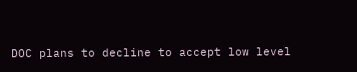DOC plans to decline to accept low level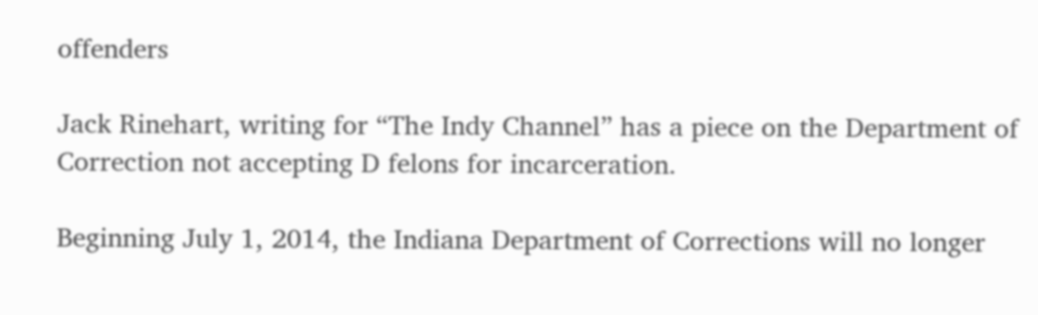offenders

Jack Rinehart, writing for “The Indy Channel” has a piece on the Department of Correction not accepting D felons for incarceration.

Beginning July 1, 2014, the Indiana Department of Corrections will no longer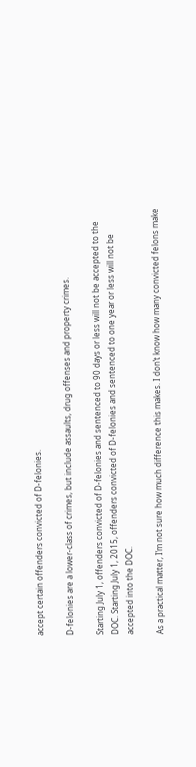accept certain offenders convicted of D-felonies.

D-felonies are a lower-class of crimes, but include assaults, drug offenses and property crimes.

Starting July 1, offenders convicted of D-felonies and sentenced to 90 days or less will not be accepted to the DOC. Starting July 1, 2015, offenders convicted of D-felonies and sentenced to one year or less will not be accepted into the DOC.

As a practical matter, I’m not sure how much difference this makes. I don’t know how many convicted felons make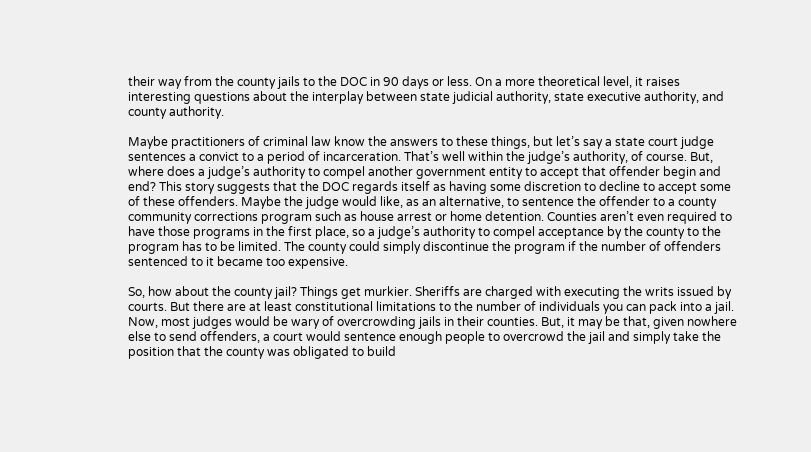their way from the county jails to the DOC in 90 days or less. On a more theoretical level, it raises interesting questions about the interplay between state judicial authority, state executive authority, and county authority.

Maybe practitioners of criminal law know the answers to these things, but let’s say a state court judge sentences a convict to a period of incarceration. That’s well within the judge’s authority, of course. But, where does a judge’s authority to compel another government entity to accept that offender begin and end? This story suggests that the DOC regards itself as having some discretion to decline to accept some of these offenders. Maybe the judge would like, as an alternative, to sentence the offender to a county community corrections program such as house arrest or home detention. Counties aren’t even required to have those programs in the first place, so a judge’s authority to compel acceptance by the county to the program has to be limited. The county could simply discontinue the program if the number of offenders sentenced to it became too expensive.

So, how about the county jail? Things get murkier. Sheriffs are charged with executing the writs issued by courts. But there are at least constitutional limitations to the number of individuals you can pack into a jail. Now, most judges would be wary of overcrowding jails in their counties. But, it may be that, given nowhere else to send offenders, a court would sentence enough people to overcrowd the jail and simply take the position that the county was obligated to build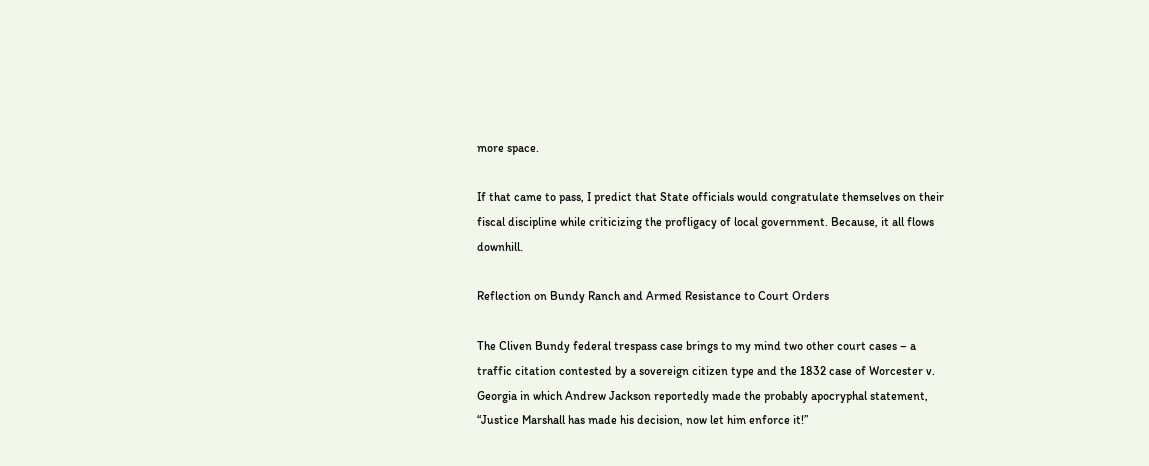more space.

If that came to pass, I predict that State officials would congratulate themselves on their fiscal discipline while criticizing the profligacy of local government. Because, it all flows downhill.

Reflection on Bundy Ranch and Armed Resistance to Court Orders

The Cliven Bundy federal trespass case brings to my mind two other court cases – a traffic citation contested by a sovereign citizen type and the 1832 case of Worcester v. Georgia in which Andrew Jackson reportedly made the probably apocryphal statement, “Justice Marshall has made his decision, now let him enforce it!”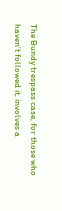The Bundy trespass case, for those who haven’t followed it, involves a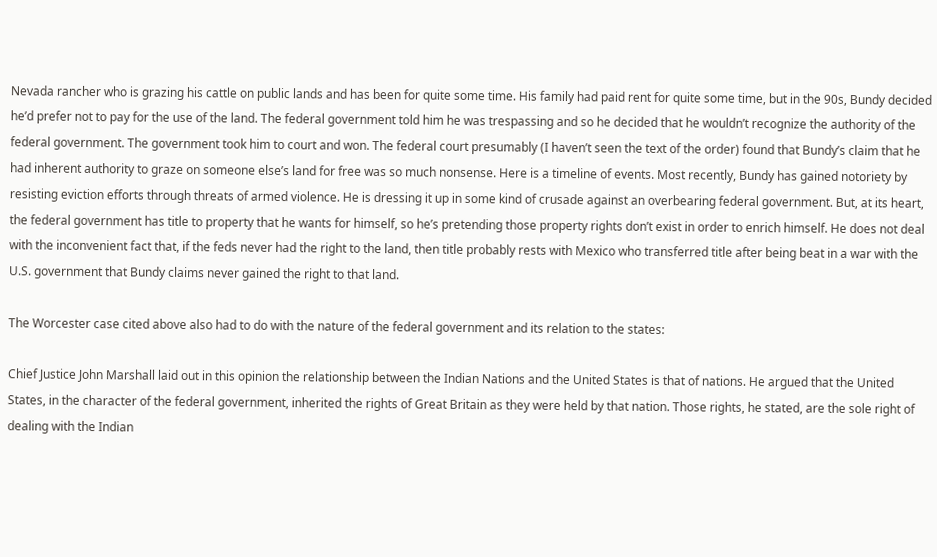Nevada rancher who is grazing his cattle on public lands and has been for quite some time. His family had paid rent for quite some time, but in the 90s, Bundy decided he’d prefer not to pay for the use of the land. The federal government told him he was trespassing and so he decided that he wouldn’t recognize the authority of the federal government. The government took him to court and won. The federal court presumably (I haven’t seen the text of the order) found that Bundy’s claim that he had inherent authority to graze on someone else’s land for free was so much nonsense. Here is a timeline of events. Most recently, Bundy has gained notoriety by resisting eviction efforts through threats of armed violence. He is dressing it up in some kind of crusade against an overbearing federal government. But, at its heart, the federal government has title to property that he wants for himself, so he’s pretending those property rights don’t exist in order to enrich himself. He does not deal with the inconvenient fact that, if the feds never had the right to the land, then title probably rests with Mexico who transferred title after being beat in a war with the U.S. government that Bundy claims never gained the right to that land.

The Worcester case cited above also had to do with the nature of the federal government and its relation to the states:

Chief Justice John Marshall laid out in this opinion the relationship between the Indian Nations and the United States is that of nations. He argued that the United States, in the character of the federal government, inherited the rights of Great Britain as they were held by that nation. Those rights, he stated, are the sole right of dealing with the Indian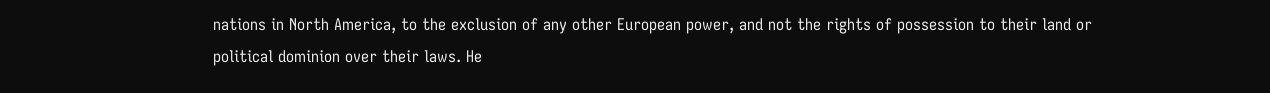nations in North America, to the exclusion of any other European power, and not the rights of possession to their land or political dominion over their laws. He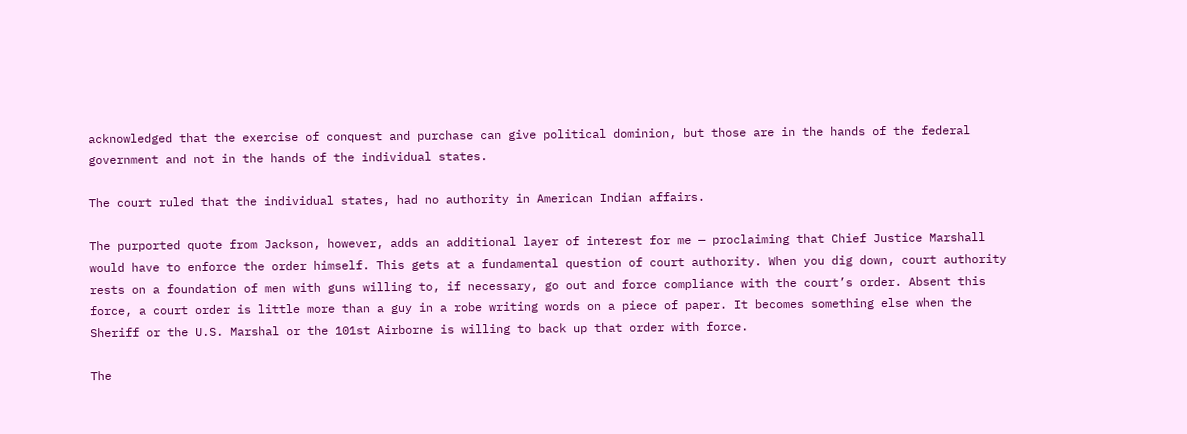acknowledged that the exercise of conquest and purchase can give political dominion, but those are in the hands of the federal government and not in the hands of the individual states.

The court ruled that the individual states, had no authority in American Indian affairs.

The purported quote from Jackson, however, adds an additional layer of interest for me — proclaiming that Chief Justice Marshall would have to enforce the order himself. This gets at a fundamental question of court authority. When you dig down, court authority rests on a foundation of men with guns willing to, if necessary, go out and force compliance with the court’s order. Absent this force, a court order is little more than a guy in a robe writing words on a piece of paper. It becomes something else when the Sheriff or the U.S. Marshal or the 101st Airborne is willing to back up that order with force.

The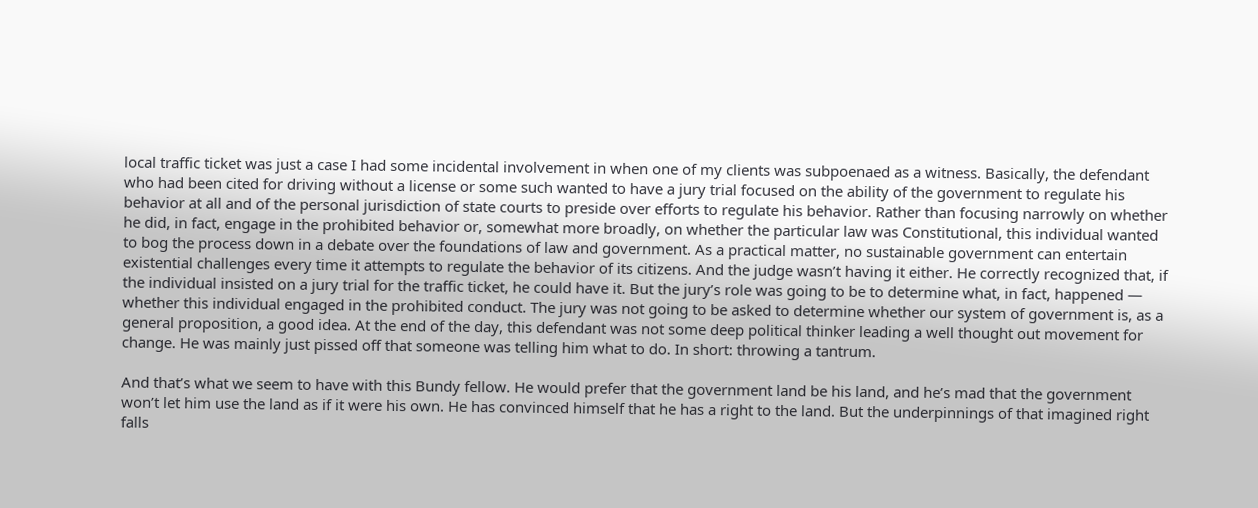local traffic ticket was just a case I had some incidental involvement in when one of my clients was subpoenaed as a witness. Basically, the defendant who had been cited for driving without a license or some such wanted to have a jury trial focused on the ability of the government to regulate his behavior at all and of the personal jurisdiction of state courts to preside over efforts to regulate his behavior. Rather than focusing narrowly on whether he did, in fact, engage in the prohibited behavior or, somewhat more broadly, on whether the particular law was Constitutional, this individual wanted to bog the process down in a debate over the foundations of law and government. As a practical matter, no sustainable government can entertain existential challenges every time it attempts to regulate the behavior of its citizens. And the judge wasn’t having it either. He correctly recognized that, if the individual insisted on a jury trial for the traffic ticket, he could have it. But the jury’s role was going to be to determine what, in fact, happened — whether this individual engaged in the prohibited conduct. The jury was not going to be asked to determine whether our system of government is, as a general proposition, a good idea. At the end of the day, this defendant was not some deep political thinker leading a well thought out movement for change. He was mainly just pissed off that someone was telling him what to do. In short: throwing a tantrum.

And that’s what we seem to have with this Bundy fellow. He would prefer that the government land be his land, and he’s mad that the government won’t let him use the land as if it were his own. He has convinced himself that he has a right to the land. But the underpinnings of that imagined right falls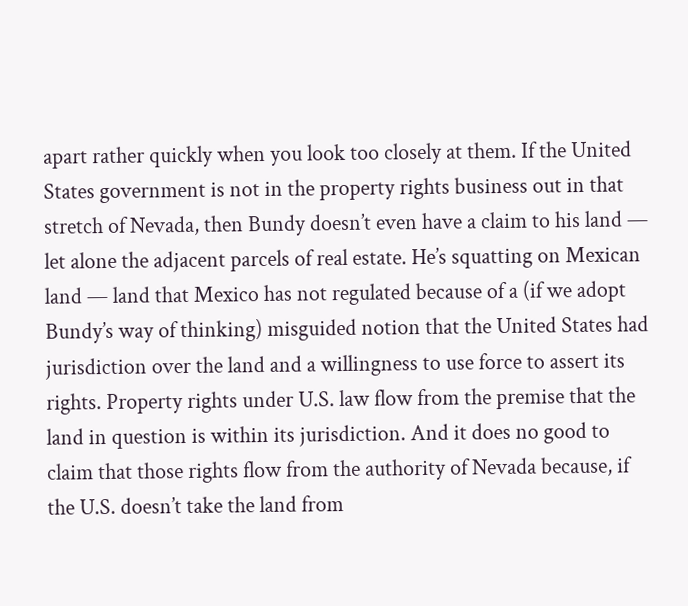apart rather quickly when you look too closely at them. If the United States government is not in the property rights business out in that stretch of Nevada, then Bundy doesn’t even have a claim to his land — let alone the adjacent parcels of real estate. He’s squatting on Mexican land — land that Mexico has not regulated because of a (if we adopt Bundy’s way of thinking) misguided notion that the United States had jurisdiction over the land and a willingness to use force to assert its rights. Property rights under U.S. law flow from the premise that the land in question is within its jurisdiction. And it does no good to claim that those rights flow from the authority of Nevada because, if the U.S. doesn’t take the land from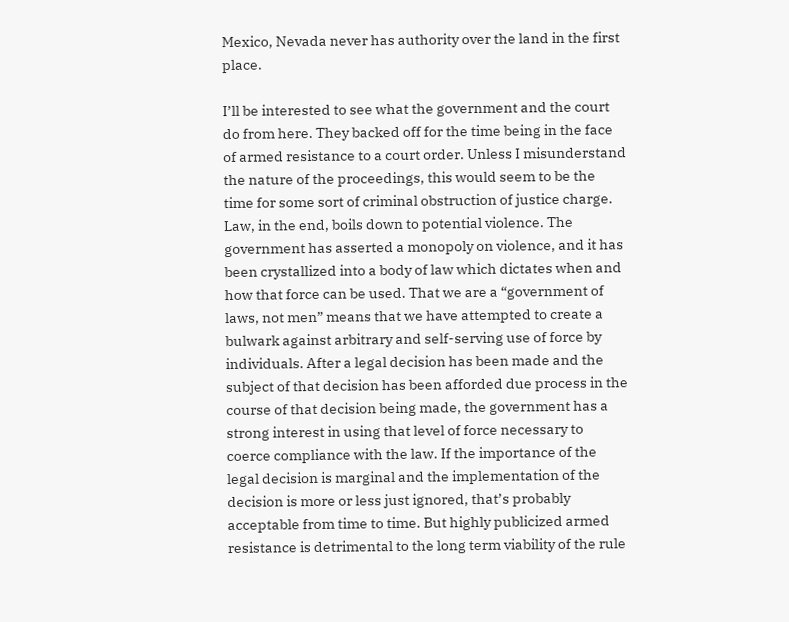Mexico, Nevada never has authority over the land in the first place.

I’ll be interested to see what the government and the court do from here. They backed off for the time being in the face of armed resistance to a court order. Unless I misunderstand the nature of the proceedings, this would seem to be the time for some sort of criminal obstruction of justice charge. Law, in the end, boils down to potential violence. The government has asserted a monopoly on violence, and it has been crystallized into a body of law which dictates when and how that force can be used. That we are a “government of laws, not men” means that we have attempted to create a bulwark against arbitrary and self-serving use of force by individuals. After a legal decision has been made and the subject of that decision has been afforded due process in the course of that decision being made, the government has a strong interest in using that level of force necessary to coerce compliance with the law. If the importance of the legal decision is marginal and the implementation of the decision is more or less just ignored, that’s probably acceptable from time to time. But highly publicized armed resistance is detrimental to the long term viability of the rule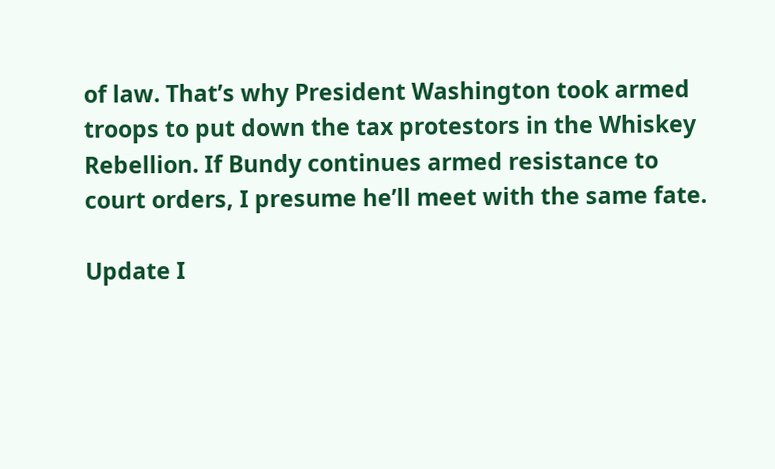of law. That’s why President Washington took armed troops to put down the tax protestors in the Whiskey Rebellion. If Bundy continues armed resistance to court orders, I presume he’ll meet with the same fate.

Update I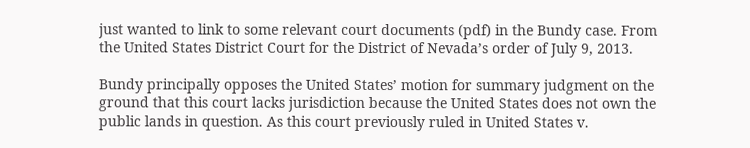just wanted to link to some relevant court documents (pdf) in the Bundy case. From the United States District Court for the District of Nevada’s order of July 9, 2013.

Bundy principally opposes the United States’ motion for summary judgment on the ground that this court lacks jurisdiction because the United States does not own the public lands in question. As this court previously ruled in United States v.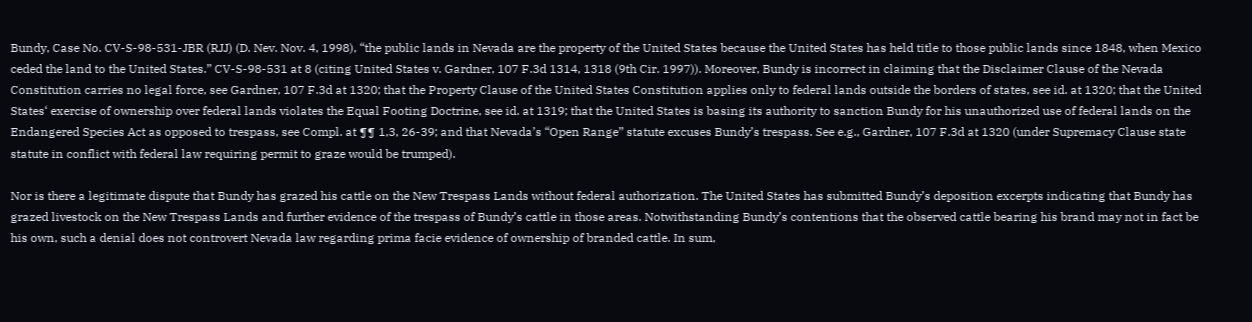Bundy, Case No. CV-S-98-531-JBR (RJJ) (D. Nev. Nov. 4, 1998), “the public lands in Nevada are the property of the United States because the United States has held title to those public lands since 1848, when Mexico ceded the land to the United States.” CV-S-98-531 at 8 (citing United States v. Gardner, 107 F.3d 1314, 1318 (9th Cir. 1997)). Moreover, Bundy is incorrect in claiming that the Disclaimer Clause of the Nevada Constitution carries no legal force, see Gardner, 107 F.3d at 1320; that the Property Clause of the United States Constitution applies only to federal lands outside the borders of states, see id. at 1320; that the United States‘ exercise of ownership over federal lands violates the Equal Footing Doctrine, see id. at 1319; that the United States is basing its authority to sanction Bundy for his unauthorized use of federal lands on the Endangered Species Act as opposed to trespass, see Compl. at ¶¶ 1,3, 26-39; and that Nevada’s “Open Range” statute excuses Bundy’s trespass. See e.g., Gardner, 107 F.3d at 1320 (under Supremacy Clause state statute in conflict with federal law requiring permit to graze would be trumped).

Nor is there a legitimate dispute that Bundy has grazed his cattle on the New Trespass Lands without federal authorization. The United States has submitted Bundy’s deposition excerpts indicating that Bundy has grazed livestock on the New Trespass Lands and further evidence of the trespass of Bundy’s cattle in those areas. Notwithstanding Bundy’s contentions that the observed cattle bearing his brand may not in fact be his own, such a denial does not controvert Nevada law regarding prima facie evidence of ownership of branded cattle. In sum,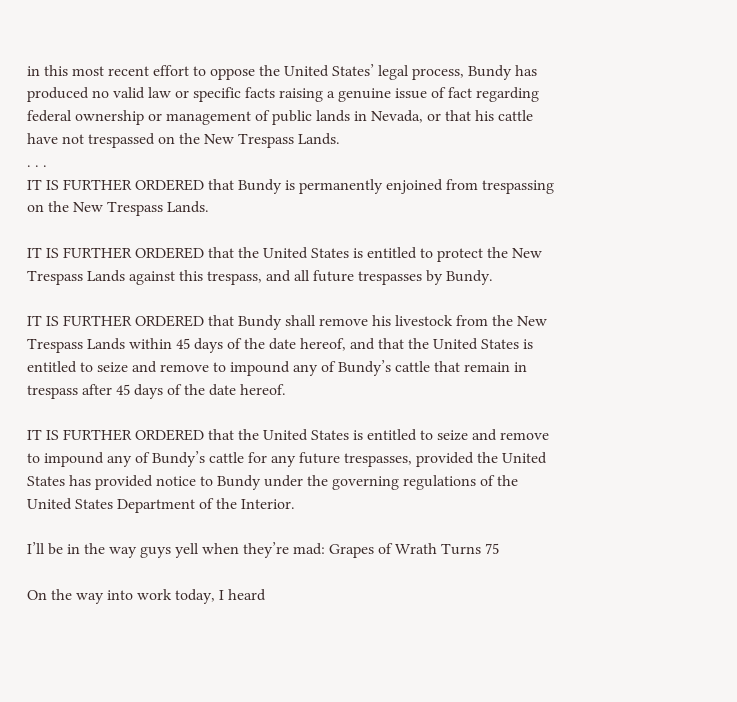in this most recent effort to oppose the United States’ legal process, Bundy has produced no valid law or specific facts raising a genuine issue of fact regarding federal ownership or management of public lands in Nevada, or that his cattle have not trespassed on the New Trespass Lands.
. . .
IT IS FURTHER ORDERED that Bundy is permanently enjoined from trespassing on the New Trespass Lands.

IT IS FURTHER ORDERED that the United States is entitled to protect the New Trespass Lands against this trespass, and all future trespasses by Bundy.

IT IS FURTHER ORDERED that Bundy shall remove his livestock from the New Trespass Lands within 45 days of the date hereof, and that the United States is entitled to seize and remove to impound any of Bundy’s cattle that remain in trespass after 45 days of the date hereof.

IT IS FURTHER ORDERED that the United States is entitled to seize and remove to impound any of Bundy’s cattle for any future trespasses, provided the United States has provided notice to Bundy under the governing regulations of the United States Department of the Interior.

I’ll be in the way guys yell when they’re mad: Grapes of Wrath Turns 75

On the way into work today, I heard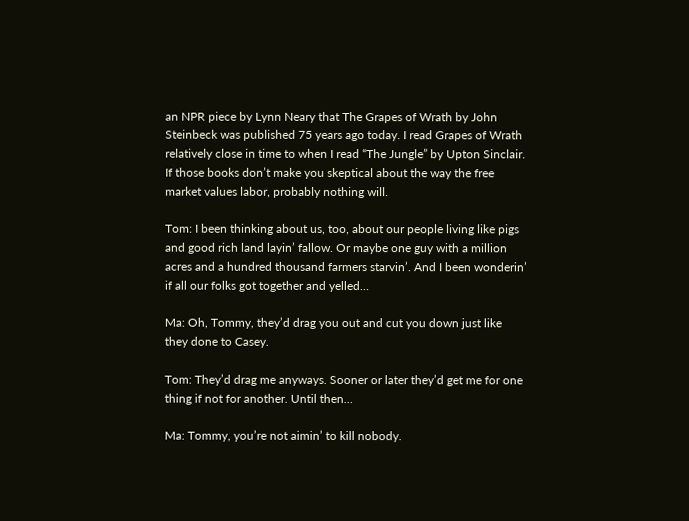an NPR piece by Lynn Neary that The Grapes of Wrath by John Steinbeck was published 75 years ago today. I read Grapes of Wrath relatively close in time to when I read “The Jungle” by Upton Sinclair. If those books don’t make you skeptical about the way the free market values labor, probably nothing will.

Tom: I been thinking about us, too, about our people living like pigs and good rich land layin’ fallow. Or maybe one guy with a million acres and a hundred thousand farmers starvin’. And I been wonderin’ if all our folks got together and yelled…

Ma: Oh, Tommy, they’d drag you out and cut you down just like they done to Casey.

Tom: They’d drag me anyways. Sooner or later they’d get me for one thing if not for another. Until then…

Ma: Tommy, you’re not aimin’ to kill nobody.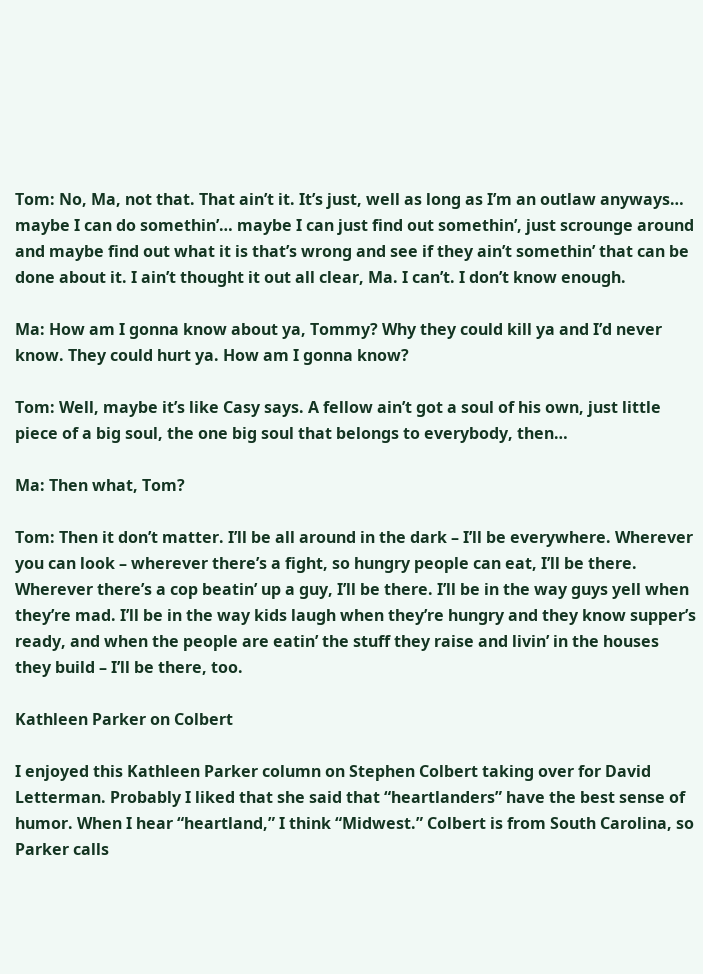Tom: No, Ma, not that. That ain’t it. It’s just, well as long as I’m an outlaw anyways… maybe I can do somethin’… maybe I can just find out somethin’, just scrounge around and maybe find out what it is that’s wrong and see if they ain’t somethin’ that can be done about it. I ain’t thought it out all clear, Ma. I can’t. I don’t know enough.

Ma: How am I gonna know about ya, Tommy? Why they could kill ya and I’d never know. They could hurt ya. How am I gonna know?

Tom: Well, maybe it’s like Casy says. A fellow ain’t got a soul of his own, just little piece of a big soul, the one big soul that belongs to everybody, then…

Ma: Then what, Tom?

Tom: Then it don’t matter. I’ll be all around in the dark – I’ll be everywhere. Wherever you can look – wherever there’s a fight, so hungry people can eat, I’ll be there. Wherever there’s a cop beatin’ up a guy, I’ll be there. I’ll be in the way guys yell when they’re mad. I’ll be in the way kids laugh when they’re hungry and they know supper’s ready, and when the people are eatin’ the stuff they raise and livin’ in the houses they build – I’ll be there, too.

Kathleen Parker on Colbert

I enjoyed this Kathleen Parker column on Stephen Colbert taking over for David Letterman. Probably I liked that she said that “heartlanders” have the best sense of humor. When I hear “heartland,” I think “Midwest.” Colbert is from South Carolina, so Parker calls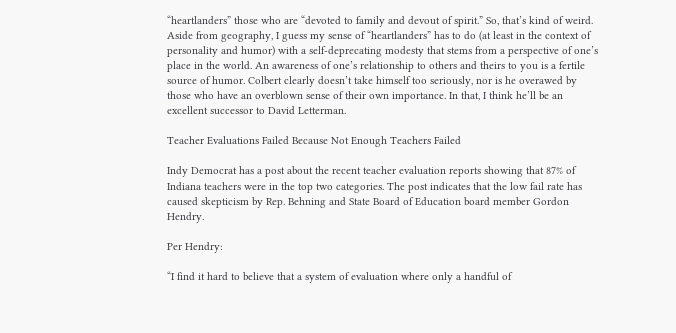“heartlanders” those who are “devoted to family and devout of spirit.” So, that’s kind of weird. Aside from geography, I guess my sense of “heartlanders” has to do (at least in the context of personality and humor) with a self-deprecating modesty that stems from a perspective of one’s place in the world. An awareness of one’s relationship to others and theirs to you is a fertile source of humor. Colbert clearly doesn’t take himself too seriously, nor is he overawed by those who have an overblown sense of their own importance. In that, I think he’ll be an excellent successor to David Letterman.

Teacher Evaluations Failed Because Not Enough Teachers Failed

Indy Democrat has a post about the recent teacher evaluation reports showing that 87% of Indiana teachers were in the top two categories. The post indicates that the low fail rate has caused skepticism by Rep. Behning and State Board of Education board member Gordon Hendry.

Per Hendry:

“I find it hard to believe that a system of evaluation where only a handful of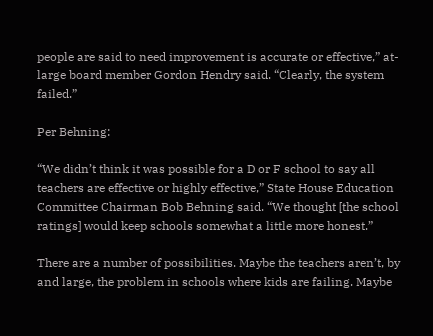people are said to need improvement is accurate or effective,” at-large board member Gordon Hendry said. “Clearly, the system failed.”

Per Behning:

“We didn’t think it was possible for a D or F school to say all teachers are effective or highly effective,” State House Education Committee Chairman Bob Behning said. “We thought [the school ratings] would keep schools somewhat a little more honest.”

There are a number of possibilities. Maybe the teachers aren’t, by and large, the problem in schools where kids are failing. Maybe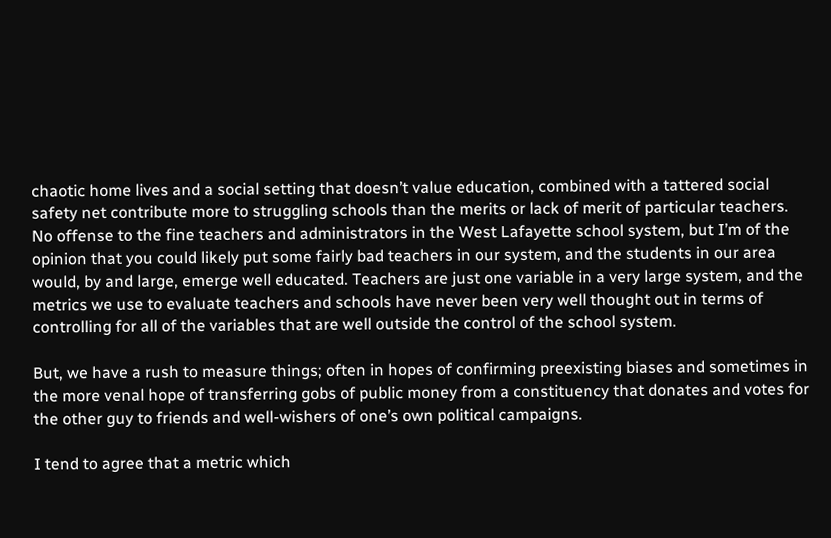chaotic home lives and a social setting that doesn’t value education, combined with a tattered social safety net contribute more to struggling schools than the merits or lack of merit of particular teachers. No offense to the fine teachers and administrators in the West Lafayette school system, but I’m of the opinion that you could likely put some fairly bad teachers in our system, and the students in our area would, by and large, emerge well educated. Teachers are just one variable in a very large system, and the metrics we use to evaluate teachers and schools have never been very well thought out in terms of controlling for all of the variables that are well outside the control of the school system.

But, we have a rush to measure things; often in hopes of confirming preexisting biases and sometimes in the more venal hope of transferring gobs of public money from a constituency that donates and votes for the other guy to friends and well-wishers of one’s own political campaigns.

I tend to agree that a metric which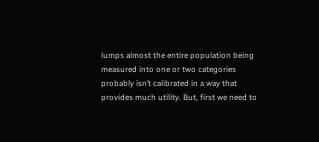lumps almost the entire population being measured into one or two categories probably isn’t calibrated in a way that provides much utility. But, first we need to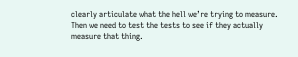clearly articulate what the hell we’re trying to measure. Then we need to test the tests to see if they actually measure that thing.